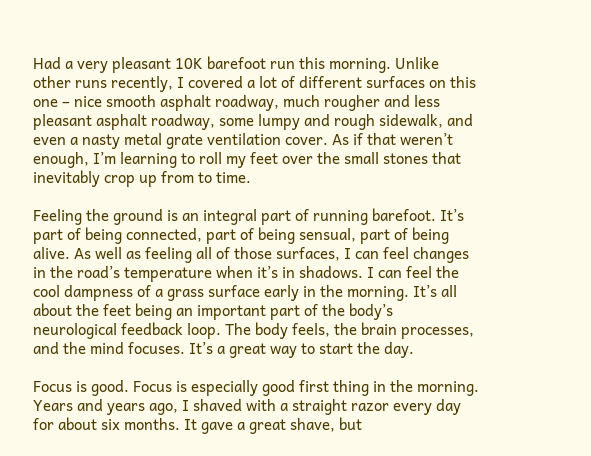Had a very pleasant 10K barefoot run this morning. Unlike other runs recently, I covered a lot of different surfaces on this one – nice smooth asphalt roadway, much rougher and less pleasant asphalt roadway, some lumpy and rough sidewalk, and even a nasty metal grate ventilation cover. As if that weren’t enough, I’m learning to roll my feet over the small stones that inevitably crop up from to time.

Feeling the ground is an integral part of running barefoot. It’s part of being connected, part of being sensual, part of being alive. As well as feeling all of those surfaces, I can feel changes in the road’s temperature when it’s in shadows. I can feel the cool dampness of a grass surface early in the morning. It’s all about the feet being an important part of the body’s neurological feedback loop. The body feels, the brain processes, and the mind focuses. It’s a great way to start the day.

Focus is good. Focus is especially good first thing in the morning. Years and years ago, I shaved with a straight razor every day for about six months. It gave a great shave, but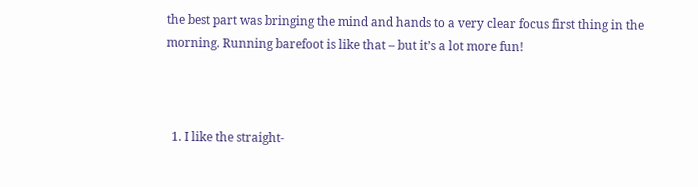the best part was bringing the mind and hands to a very clear focus first thing in the morning. Running barefoot is like that – but it’s a lot more fun!



  1. I like the straight-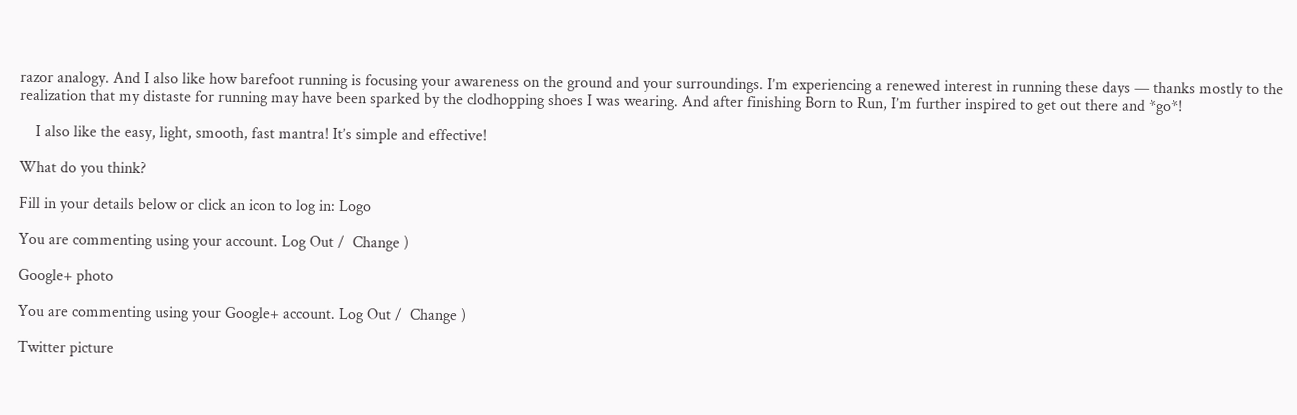razor analogy. And I also like how barefoot running is focusing your awareness on the ground and your surroundings. I’m experiencing a renewed interest in running these days — thanks mostly to the realization that my distaste for running may have been sparked by the clodhopping shoes I was wearing. And after finishing Born to Run, I’m further inspired to get out there and *go*!

    I also like the easy, light, smooth, fast mantra! It’s simple and effective!

What do you think?

Fill in your details below or click an icon to log in: Logo

You are commenting using your account. Log Out /  Change )

Google+ photo

You are commenting using your Google+ account. Log Out /  Change )

Twitter picture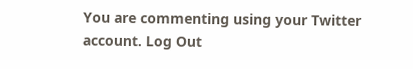You are commenting using your Twitter account. Log Out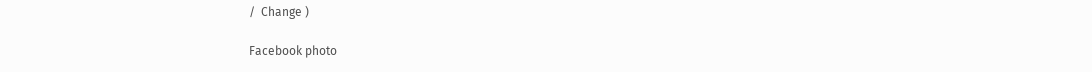/  Change )

Facebook photo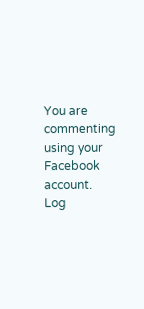You are commenting using your Facebook account. Log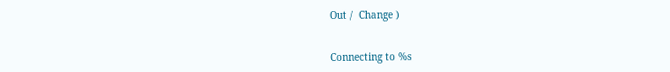Out /  Change )


Connecting to %s